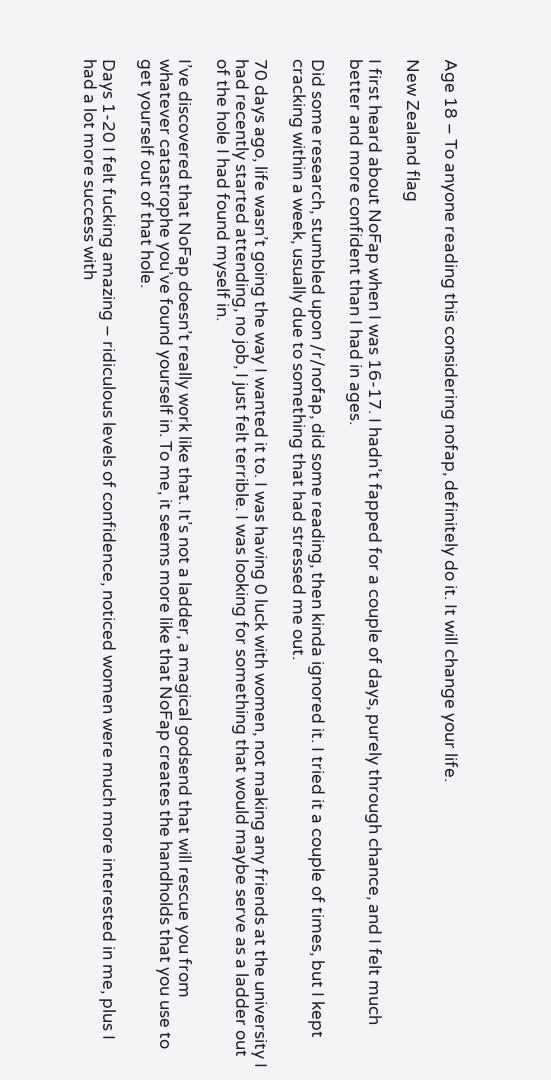Age 18 – To anyone reading this considering nofap, definitely do it. It will change your life.

New Zealand flag

I first heard about NoFap when I was 16-17. I hadn’t fapped for a couple of days, purely through chance, and I felt much better and more confident than I had in ages.

Did some research, stumbled upon /r/nofap, did some reading, then kinda ignored it. I tried it a couple of times, but I kept cracking within a week, usually due to something that had stressed me out.

70 days ago, life wasn’t going the way I wanted it to. I was having 0 luck with women, not making any friends at the university I had recently started attending, no job, I just felt terrible. I was looking for something that would maybe serve as a ladder out of the hole I had found myself in.

I’ve discovered that NoFap doesn’t really work like that. It’s not a ladder, a magical godsend that will rescue you from whatever catastrophe you’ve found yourself in. To me, it seems more like that NoFap creates the handholds that you use to get yourself out of that hole.

Days 1-20 I felt fucking amazing – ridiculous levels of confidence, noticed women were much more interested in me, plus I had a lot more success with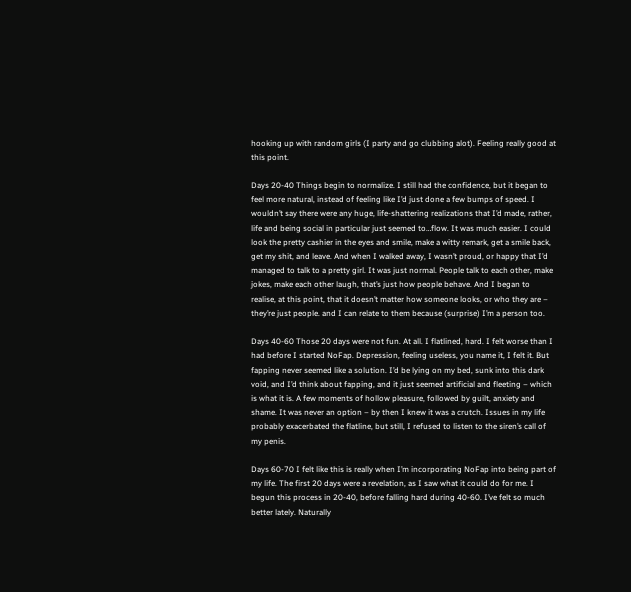hooking up with random girls (I party and go clubbing alot). Feeling really good at this point.

Days 20-40 Things begin to normalize. I still had the confidence, but it began to feel more natural, instead of feeling like I’d just done a few bumps of speed. I wouldn’t say there were any huge, life-shattering realizations that I’d made, rather, life and being social in particular just seemed to…flow. It was much easier. I could look the pretty cashier in the eyes and smile, make a witty remark, get a smile back, get my shit, and leave. And when I walked away, I wasn’t proud, or happy that I’d managed to talk to a pretty girl. It was just normal. People talk to each other, make jokes, make each other laugh, that’s just how people behave. And I began to realise, at this point, that it doesn’t matter how someone looks, or who they are – they’re just people. and I can relate to them because (surprise) I’m a person too.

Days 40-60 Those 20 days were not fun. At all. I flatlined, hard. I felt worse than I had before I started NoFap. Depression, feeling useless, you name it, I felt it. But fapping never seemed like a solution. I’d be lying on my bed, sunk into this dark void, and I’d think about fapping, and it just seemed artificial and fleeting – which is what it is. A few moments of hollow pleasure, followed by guilt, anxiety and shame. It was never an option – by then I knew it was a crutch. Issues in my life probably exacerbated the flatline, but still, I refused to listen to the siren’s call of my penis.

Days 60-70 I felt like this is really when I’m incorporating NoFap into being part of my life. The first 20 days were a revelation, as I saw what it could do for me. I begun this process in 20-40, before falling hard during 40-60. I’ve felt so much better lately. Naturally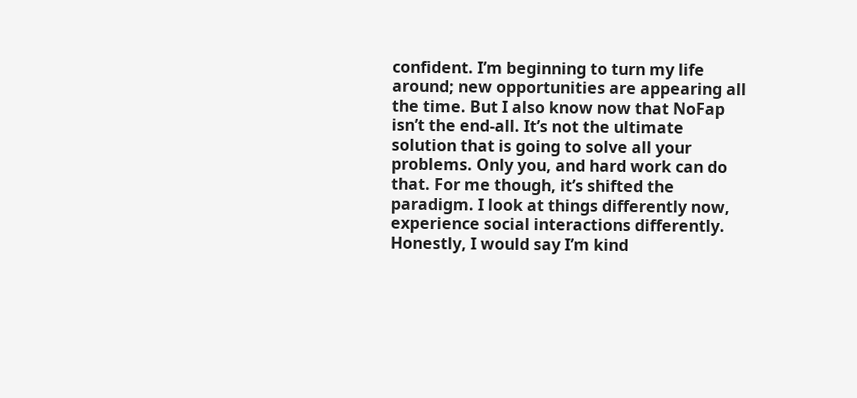confident. I’m beginning to turn my life around; new opportunities are appearing all the time. But I also know now that NoFap isn’t the end-all. It’s not the ultimate solution that is going to solve all your problems. Only you, and hard work can do that. For me though, it’s shifted the paradigm. I look at things differently now, experience social interactions differently. Honestly, I would say I’m kind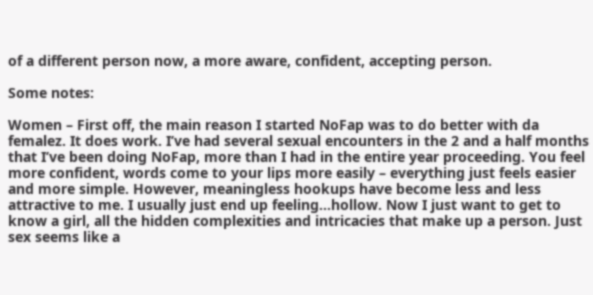of a different person now, a more aware, confident, accepting person.

Some notes:

Women – First off, the main reason I started NoFap was to do better with da femalez. It does work. I’ve had several sexual encounters in the 2 and a half months that I’ve been doing NoFap, more than I had in the entire year proceeding. You feel more confident, words come to your lips more easily – everything just feels easier and more simple. However, meaningless hookups have become less and less attractive to me. I usually just end up feeling…hollow. Now I just want to get to know a girl, all the hidden complexities and intricacies that make up a person. Just sex seems like a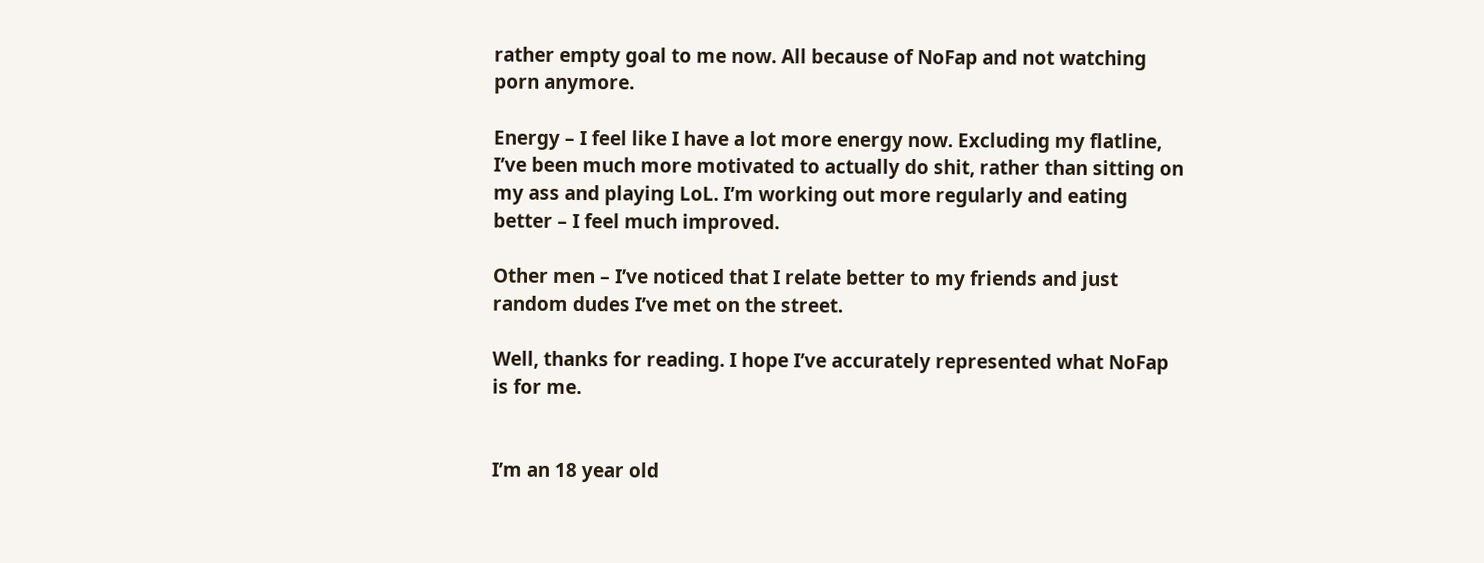rather empty goal to me now. All because of NoFap and not watching porn anymore.

Energy – I feel like I have a lot more energy now. Excluding my flatline, I’ve been much more motivated to actually do shit, rather than sitting on my ass and playing LoL. I’m working out more regularly and eating better – I feel much improved.

Other men – I’ve noticed that I relate better to my friends and just random dudes I’ve met on the street.

Well, thanks for reading. I hope I’ve accurately represented what NoFap is for me.


I’m an 18 year old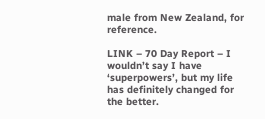male from New Zealand, for reference.

LINK – 70 Day Report – I wouldn’t say I have ‘superpowers’, but my life has definitely changed for the better.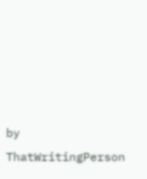by ThatWritingPerson